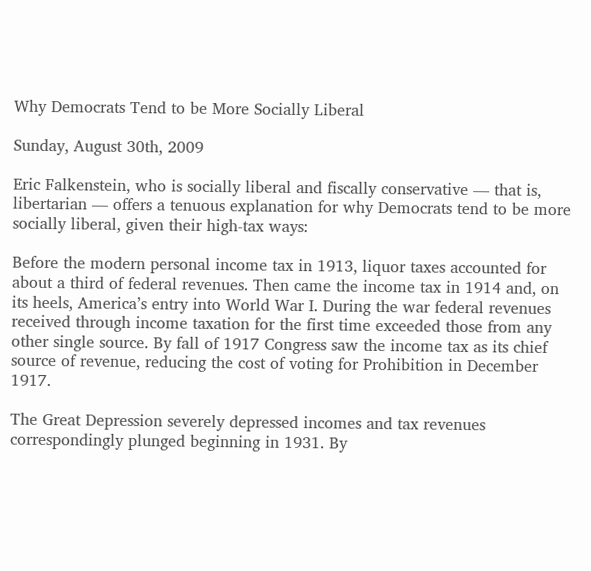Why Democrats Tend to be More Socially Liberal

Sunday, August 30th, 2009

Eric Falkenstein, who is socially liberal and fiscally conservative — that is, libertarian — offers a tenuous explanation for why Democrats tend to be more socially liberal, given their high-tax ways:

Before the modern personal income tax in 1913, liquor taxes accounted for about a third of federal revenues. Then came the income tax in 1914 and, on its heels, America’s entry into World War I. During the war federal revenues received through income taxation for the first time exceeded those from any other single source. By fall of 1917 Congress saw the income tax as its chief source of revenue, reducing the cost of voting for Prohibition in December 1917.

The Great Depression severely depressed incomes and tax revenues correspondingly plunged beginning in 1931. By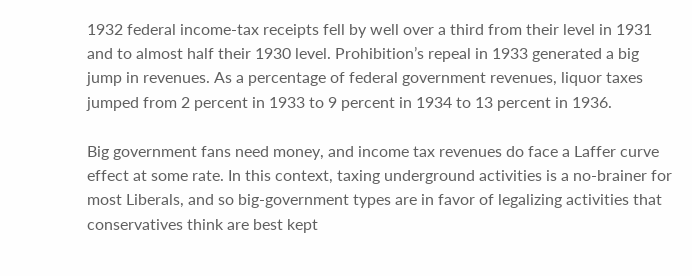1932 federal income-tax receipts fell by well over a third from their level in 1931 and to almost half their 1930 level. Prohibition’s repeal in 1933 generated a big jump in revenues. As a percentage of federal government revenues, liquor taxes jumped from 2 percent in 1933 to 9 percent in 1934 to 13 percent in 1936.

Big government fans need money, and income tax revenues do face a Laffer curve effect at some rate. In this context, taxing underground activities is a no-brainer for most Liberals, and so big-government types are in favor of legalizing activities that conservatives think are best kept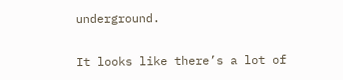underground.

It looks like there’s a lot of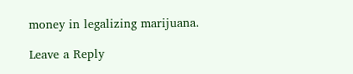money in legalizing marijuana.

Leave a Reply